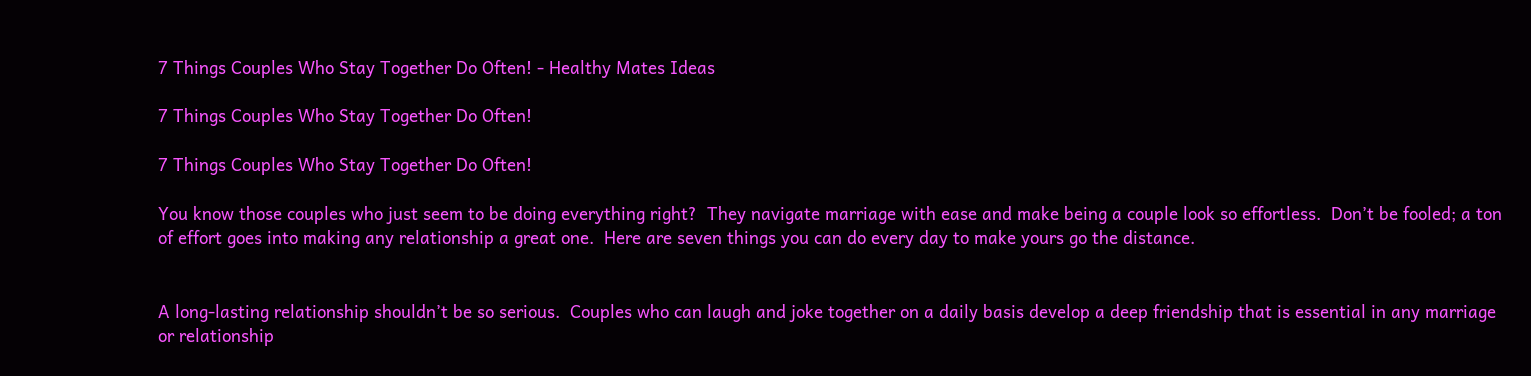7 Things Couples Who Stay Together Do Often! - Healthy Mates Ideas

7 Things Couples Who Stay Together Do Often!

7 Things Couples Who Stay Together Do Often!

You know those couples who just seem to be doing everything right?  They navigate marriage with ease and make being a couple look so effortless.  Don’t be fooled; a ton of effort goes into making any relationship a great one.  Here are seven things you can do every day to make yours go the distance.


A long-lasting relationship shouldn’t be so serious.  Couples who can laugh and joke together on a daily basis develop a deep friendship that is essential in any marriage or relationship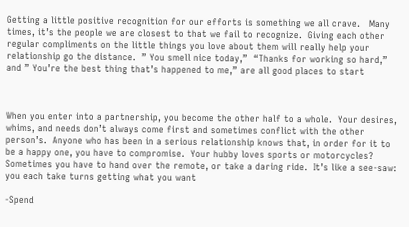Getting a little positive recognition for our efforts is something we all crave.   Many times, it’s the people we are closest to that we fail to recognize.  Giving each other regular compliments on the little things you love about them will really help your relationship go the distance.  ” You smell nice today,”  “Thanks for working so hard,” and ” You’re the best thing that’s happened to me,” are all good places to start



When you enter into a partnership, you become the other half to a whole.  Your desires, whims, and needs don’t always come first and sometimes conflict with the other person’s.  Anyone who has been in a serious relationship knows that, in order for it to be a happy one, you have to compromise.  Your hubby loves sports or motorcycles?  Sometimes you have to hand over the remote, or take a daring ride.  It’s like a see-saw: you each take turns getting what you want

-Spend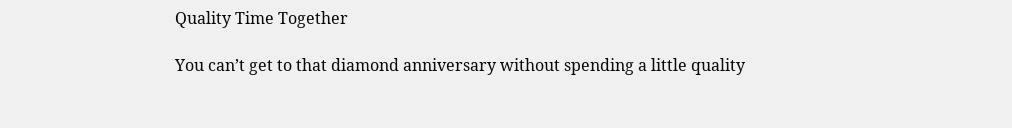Quality Time Together

You can’t get to that diamond anniversary without spending a little quality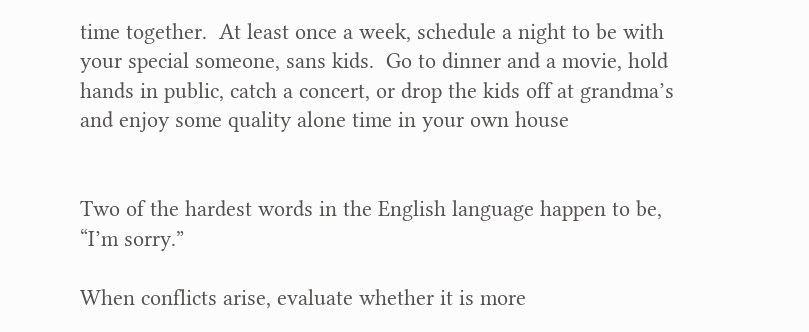time together.  At least once a week, schedule a night to be with your special someone, sans kids.  Go to dinner and a movie, hold hands in public, catch a concert, or drop the kids off at grandma’s and enjoy some quality alone time in your own house


Two of the hardest words in the English language happen to be, “I’m sorry.”

When conflicts arise, evaluate whether it is more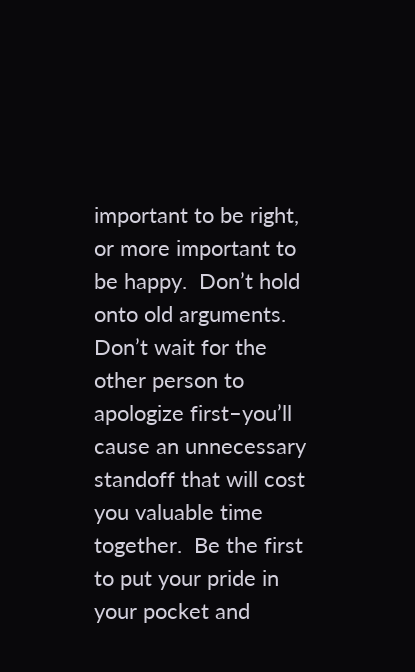important to be right, or more important to be happy.  Don’t hold onto old arguments.  Don’t wait for the other person to apologize first–you’ll cause an unnecessary standoff that will cost you valuable time together.  Be the first to put your pride in your pocket and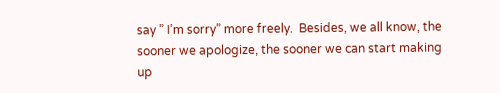say ” I’m sorry” more freely.  Besides, we all know, the sooner we apologize, the sooner we can start making up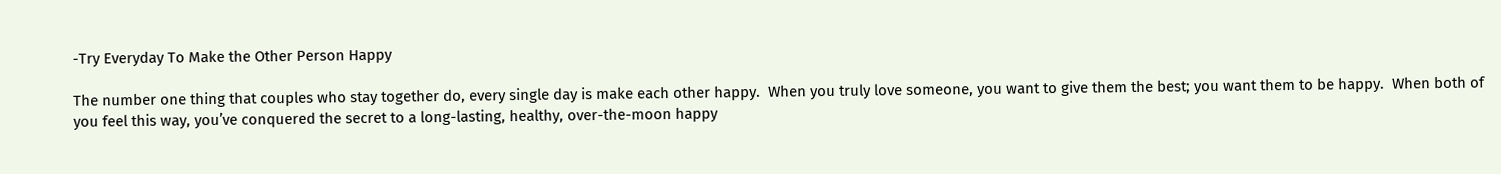-Try Everyday To Make the Other Person Happy

The number one thing that couples who stay together do, every single day is make each other happy.  When you truly love someone, you want to give them the best; you want them to be happy.  When both of you feel this way, you’ve conquered the secret to a long-lasting, healthy, over-the-moon happy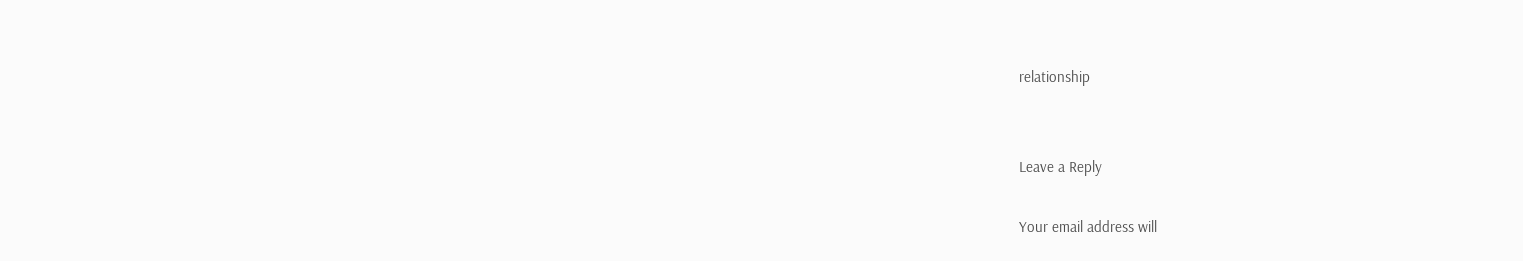relationship


Leave a Reply

Your email address will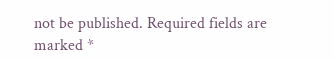not be published. Required fields are marked *